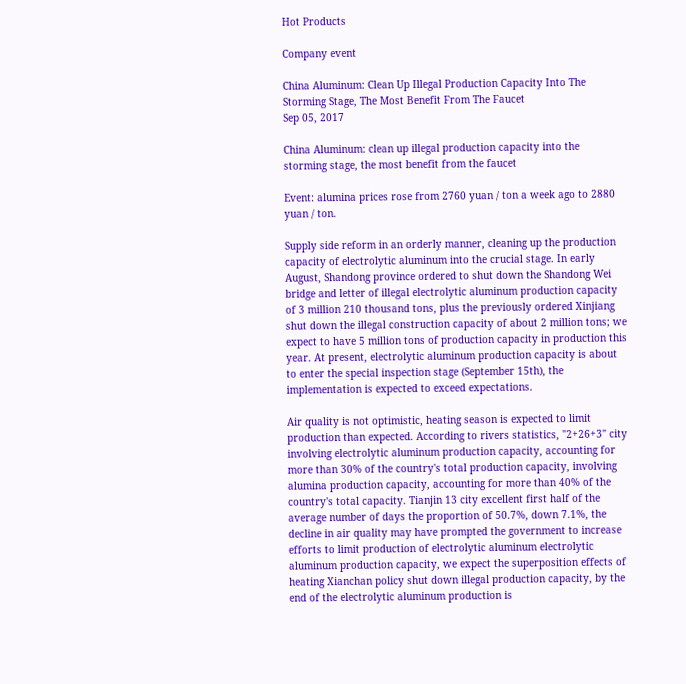Hot Products

Company event

China Aluminum: Clean Up Illegal Production Capacity Into The Storming Stage, The Most Benefit From The Faucet
Sep 05, 2017

China Aluminum: clean up illegal production capacity into the storming stage, the most benefit from the faucet

Event: alumina prices rose from 2760 yuan / ton a week ago to 2880 yuan / ton.

Supply side reform in an orderly manner, cleaning up the production capacity of electrolytic aluminum into the crucial stage. In early August, Shandong province ordered to shut down the Shandong Wei bridge and letter of illegal electrolytic aluminum production capacity of 3 million 210 thousand tons, plus the previously ordered Xinjiang shut down the illegal construction capacity of about 2 million tons; we expect to have 5 million tons of production capacity in production this year. At present, electrolytic aluminum production capacity is about to enter the special inspection stage (September 15th), the implementation is expected to exceed expectations.

Air quality is not optimistic, heating season is expected to limit production than expected. According to rivers statistics, "2+26+3" city involving electrolytic aluminum production capacity, accounting for more than 30% of the country's total production capacity, involving alumina production capacity, accounting for more than 40% of the country's total capacity. Tianjin 13 city excellent first half of the average number of days the proportion of 50.7%, down 7.1%, the decline in air quality may have prompted the government to increase efforts to limit production of electrolytic aluminum electrolytic aluminum production capacity, we expect the superposition effects of heating Xianchan policy shut down illegal production capacity, by the end of the electrolytic aluminum production is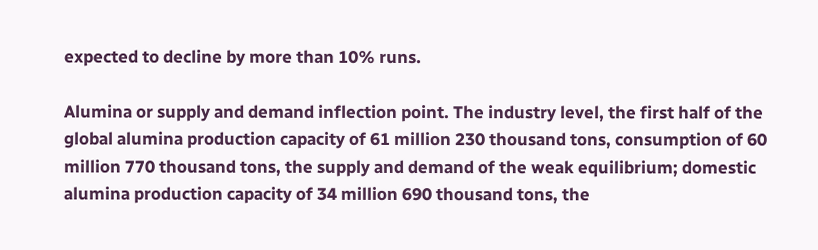expected to decline by more than 10% runs.

Alumina or supply and demand inflection point. The industry level, the first half of the global alumina production capacity of 61 million 230 thousand tons, consumption of 60 million 770 thousand tons, the supply and demand of the weak equilibrium; domestic alumina production capacity of 34 million 690 thousand tons, the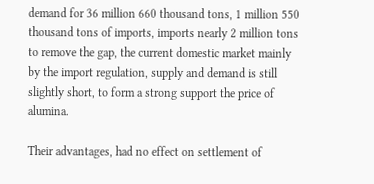demand for 36 million 660 thousand tons, 1 million 550 thousand tons of imports, imports nearly 2 million tons to remove the gap, the current domestic market mainly by the import regulation, supply and demand is still slightly short, to form a strong support the price of alumina.

Their advantages, had no effect on settlement of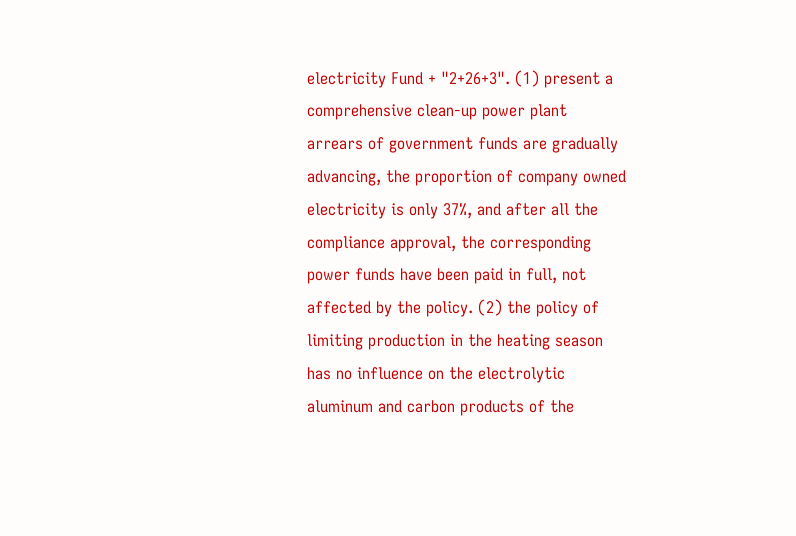electricity Fund + "2+26+3". (1) present a comprehensive clean-up power plant arrears of government funds are gradually advancing, the proportion of company owned electricity is only 37%, and after all the compliance approval, the corresponding power funds have been paid in full, not affected by the policy. (2) the policy of limiting production in the heating season has no influence on the electrolytic aluminum and carbon products of the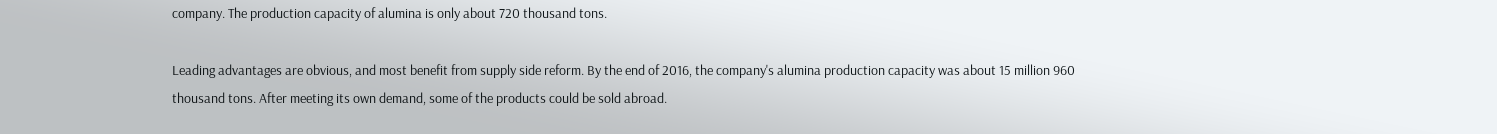company. The production capacity of alumina is only about 720 thousand tons.

Leading advantages are obvious, and most benefit from supply side reform. By the end of 2016, the company's alumina production capacity was about 15 million 960 thousand tons. After meeting its own demand, some of the products could be sold abroad.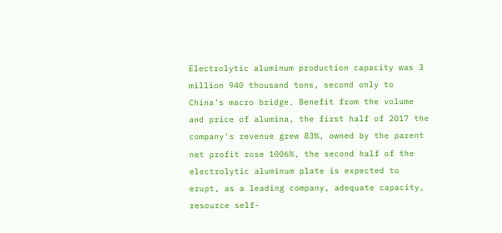Electrolytic aluminum production capacity was 3 million 940 thousand tons, second only to China's macro bridge. Benefit from the volume and price of alumina, the first half of 2017 the company's revenue grew 83%, owned by the parent net profit rose 1006%, the second half of the electrolytic aluminum plate is expected to erupt, as a leading company, adequate capacity, resource self-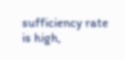sufficiency rate is high,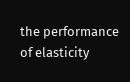the performance of elasticity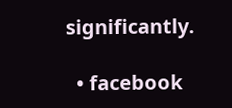significantly.

  • facebook